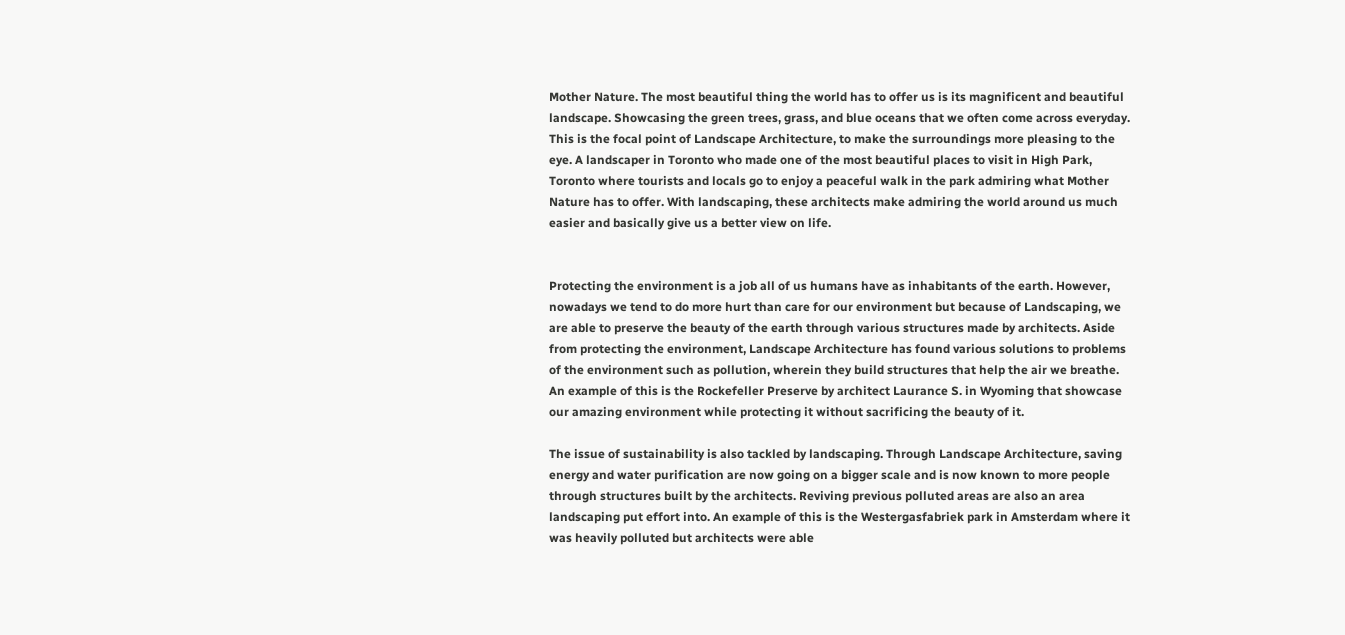Mother Nature. The most beautiful thing the world has to offer us is its magnificent and beautiful landscape. Showcasing the green trees, grass, and blue oceans that we often come across everyday. This is the focal point of Landscape Architecture, to make the surroundings more pleasing to the eye. A landscaper in Toronto who made one of the most beautiful places to visit in High Park, Toronto where tourists and locals go to enjoy a peaceful walk in the park admiring what Mother Nature has to offer. With landscaping, these architects make admiring the world around us much easier and basically give us a better view on life.


Protecting the environment is a job all of us humans have as inhabitants of the earth. However, nowadays we tend to do more hurt than care for our environment but because of Landscaping, we are able to preserve the beauty of the earth through various structures made by architects. Aside from protecting the environment, Landscape Architecture has found various solutions to problems of the environment such as pollution, wherein they build structures that help the air we breathe. An example of this is the Rockefeller Preserve by architect Laurance S. in Wyoming that showcase our amazing environment while protecting it without sacrificing the beauty of it.

The issue of sustainability is also tackled by landscaping. Through Landscape Architecture, saving energy and water purification are now going on a bigger scale and is now known to more people through structures built by the architects. Reviving previous polluted areas are also an area landscaping put effort into. An example of this is the Westergasfabriek park in Amsterdam where it was heavily polluted but architects were able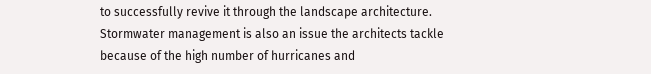to successfully revive it through the landscape architecture. Stormwater management is also an issue the architects tackle because of the high number of hurricanes and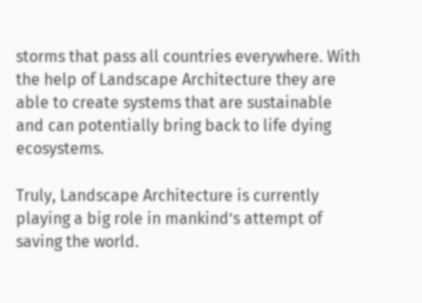storms that pass all countries everywhere. With the help of Landscape Architecture they are able to create systems that are sustainable and can potentially bring back to life dying ecosystems.

Truly, Landscape Architecture is currently playing a big role in mankind’s attempt of saving the world.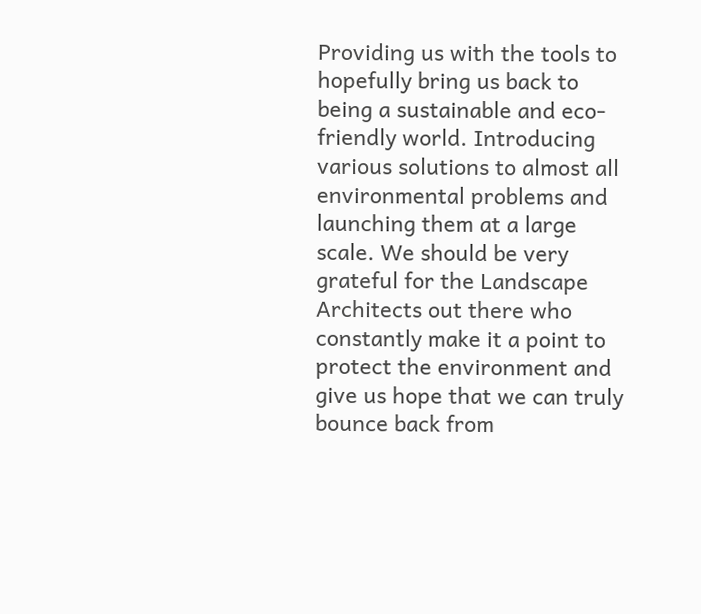Providing us with the tools to hopefully bring us back to being a sustainable and eco-friendly world. Introducing various solutions to almost all environmental problems and launching them at a large scale. We should be very grateful for the Landscape Architects out there who constantly make it a point to protect the environment and give us hope that we can truly bounce back from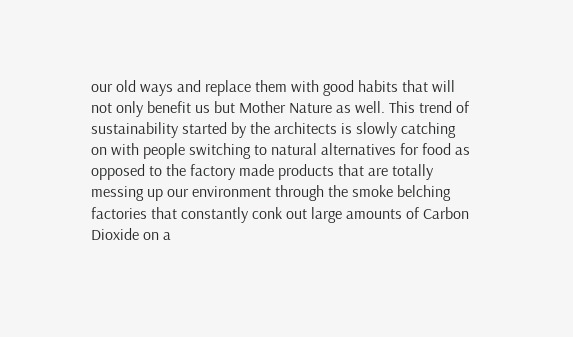our old ways and replace them with good habits that will not only benefit us but Mother Nature as well. This trend of sustainability started by the architects is slowly catching on with people switching to natural alternatives for food as opposed to the factory made products that are totally messing up our environment through the smoke belching factories that constantly conk out large amounts of Carbon Dioxide on a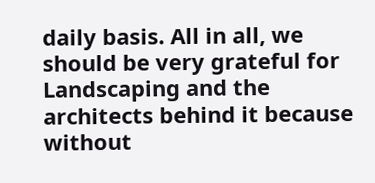daily basis. All in all, we should be very grateful for Landscaping and the architects behind it because without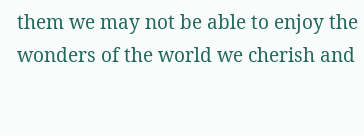them we may not be able to enjoy the wonders of the world we cherish and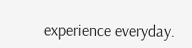experience everyday.